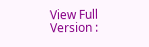View Full Version :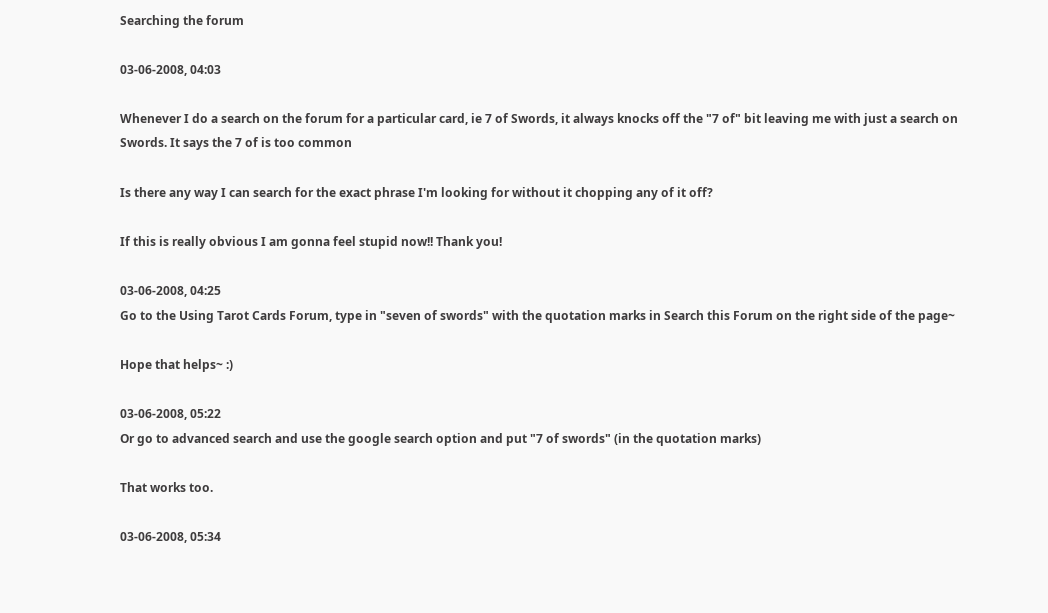Searching the forum

03-06-2008, 04:03

Whenever I do a search on the forum for a particular card, ie 7 of Swords, it always knocks off the "7 of" bit leaving me with just a search on Swords. It says the 7 of is too common

Is there any way I can search for the exact phrase I'm looking for without it chopping any of it off?

If this is really obvious I am gonna feel stupid now!! Thank you!

03-06-2008, 04:25
Go to the Using Tarot Cards Forum, type in "seven of swords" with the quotation marks in Search this Forum on the right side of the page~

Hope that helps~ :)

03-06-2008, 05:22
Or go to advanced search and use the google search option and put "7 of swords" (in the quotation marks)

That works too.

03-06-2008, 05:34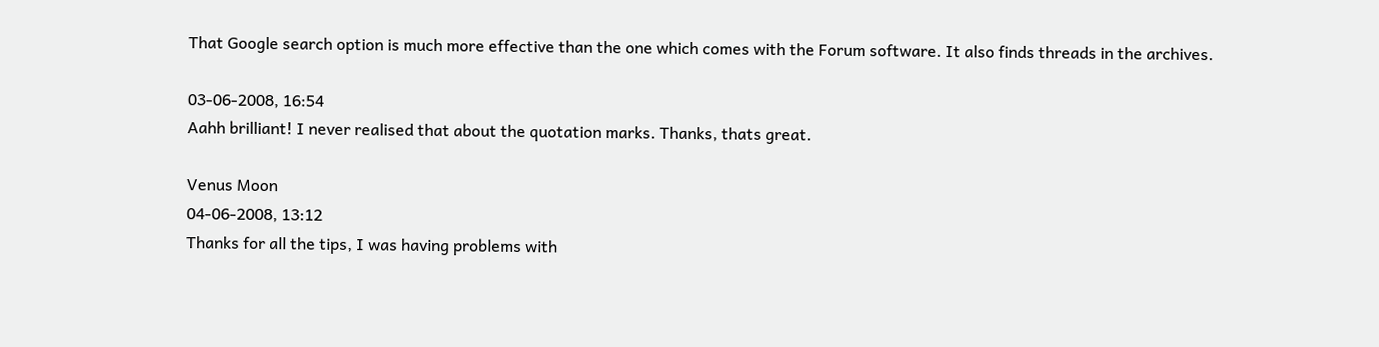That Google search option is much more effective than the one which comes with the Forum software. It also finds threads in the archives.

03-06-2008, 16:54
Aahh brilliant! I never realised that about the quotation marks. Thanks, thats great.

Venus Moon
04-06-2008, 13:12
Thanks for all the tips, I was having problems with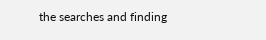the searches and finding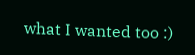what I wanted too :)